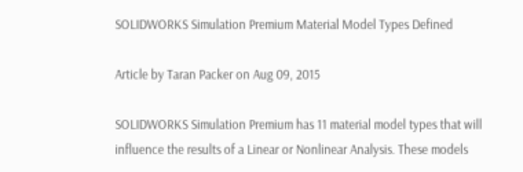SOLIDWORKS Simulation Premium Material Model Types Defined

Article by Taran Packer on Aug 09, 2015

SOLIDWORKS Simulation Premium has 11 material model types that will influence the results of a Linear or Nonlinear Analysis. These models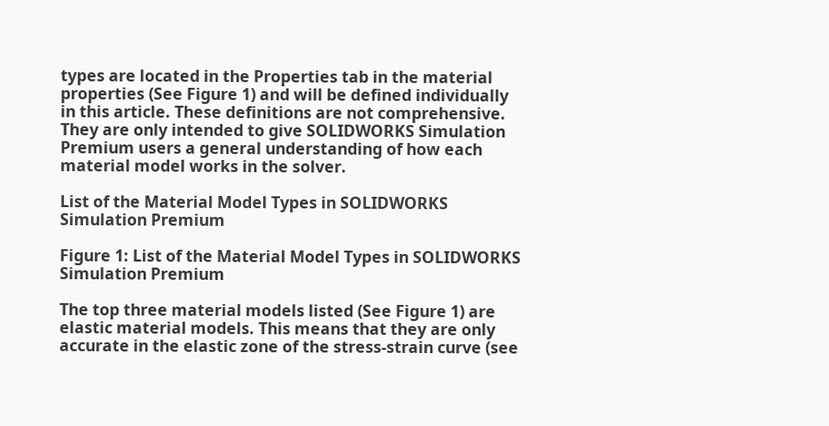types are located in the Properties tab in the material properties (See Figure 1) and will be defined individually in this article. These definitions are not comprehensive. They are only intended to give SOLIDWORKS Simulation Premium users a general understanding of how each material model works in the solver.

List of the Material Model Types in SOLIDWORKS Simulation Premium

Figure 1: List of the Material Model Types in SOLIDWORKS Simulation Premium

The top three material models listed (See Figure 1) are elastic material models. This means that they are only accurate in the elastic zone of the stress-strain curve (see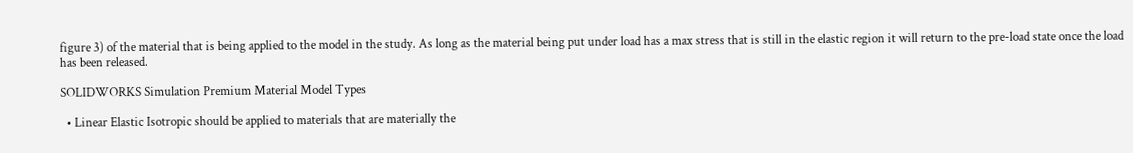figure 3) of the material that is being applied to the model in the study. As long as the material being put under load has a max stress that is still in the elastic region it will return to the pre-load state once the load has been released.

SOLIDWORKS Simulation Premium Material Model Types

  • Linear Elastic Isotropic should be applied to materials that are materially the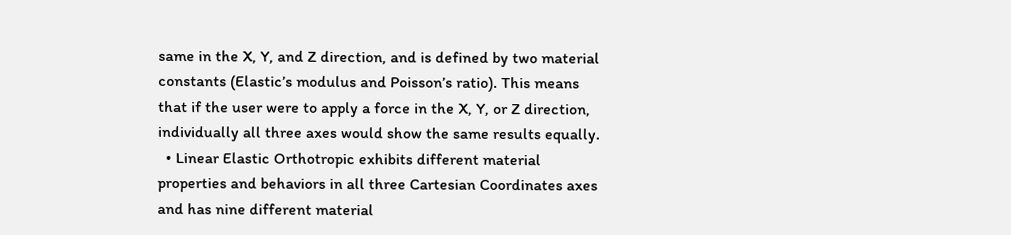same in the X, Y, and Z direction, and is defined by two material constants (Elastic’s modulus and Poisson’s ratio). This means that if the user were to apply a force in the X, Y, or Z direction, individually all three axes would show the same results equally.
  • Linear Elastic Orthotropic exhibits different material properties and behaviors in all three Cartesian Coordinates axes and has nine different material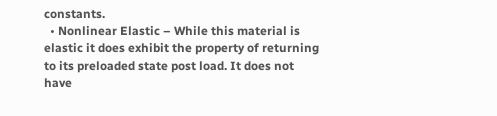constants.
  • Nonlinear Elastic – While this material is elastic it does exhibit the property of returning to its preloaded state post load. It does not have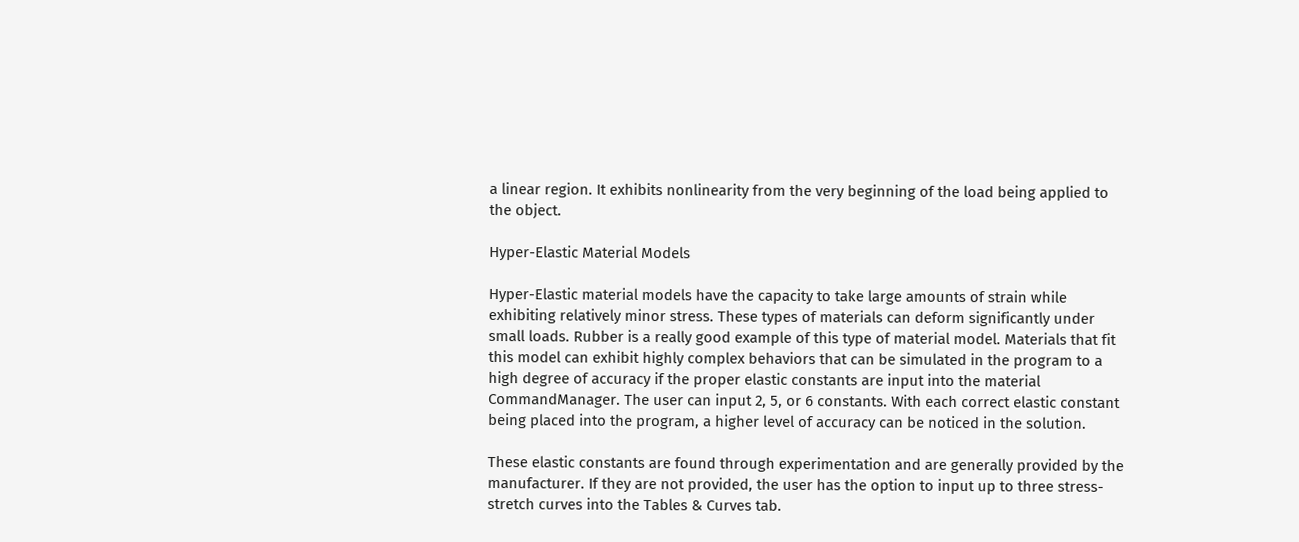a linear region. It exhibits nonlinearity from the very beginning of the load being applied to the object.

Hyper-Elastic Material Models

Hyper-Elastic material models have the capacity to take large amounts of strain while exhibiting relatively minor stress. These types of materials can deform significantly under small loads. Rubber is a really good example of this type of material model. Materials that fit this model can exhibit highly complex behaviors that can be simulated in the program to a high degree of accuracy if the proper elastic constants are input into the material CommandManager. The user can input 2, 5, or 6 constants. With each correct elastic constant being placed into the program, a higher level of accuracy can be noticed in the solution.

These elastic constants are found through experimentation and are generally provided by the manufacturer. If they are not provided, the user has the option to input up to three stress-stretch curves into the Tables & Curves tab.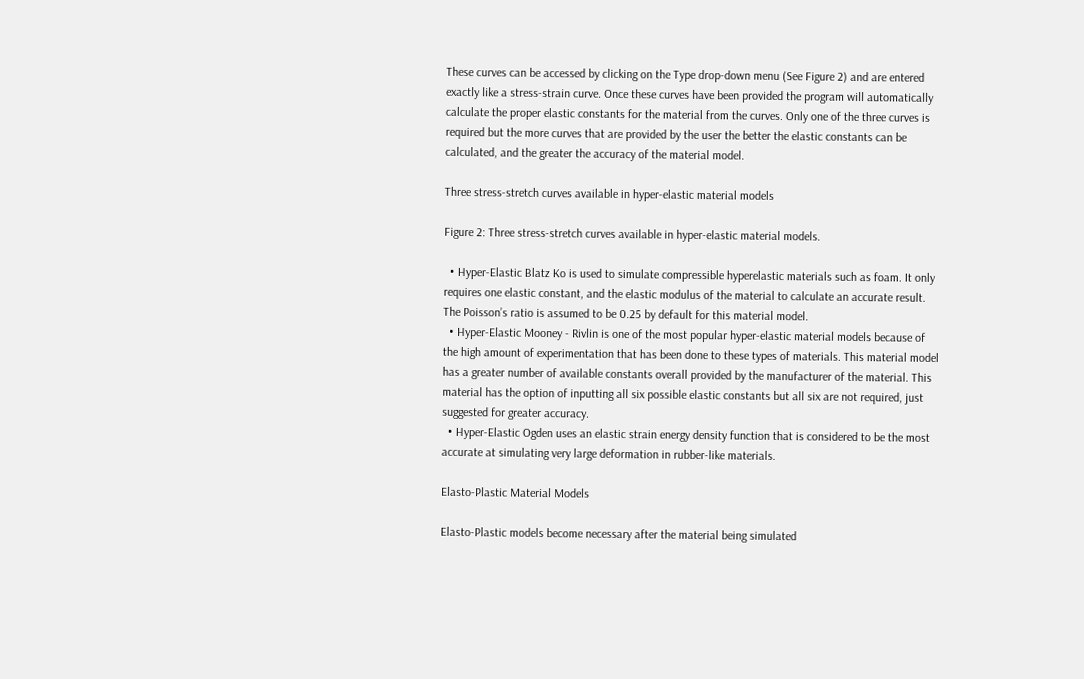These curves can be accessed by clicking on the Type drop-down menu (See Figure 2) and are entered exactly like a stress-strain curve. Once these curves have been provided the program will automatically calculate the proper elastic constants for the material from the curves. Only one of the three curves is required but the more curves that are provided by the user the better the elastic constants can be calculated, and the greater the accuracy of the material model.

Three stress-stretch curves available in hyper-elastic material models

Figure 2: Three stress-stretch curves available in hyper-elastic material models.

  • Hyper-Elastic Blatz Ko is used to simulate compressible hyperelastic materials such as foam. It only requires one elastic constant, and the elastic modulus of the material to calculate an accurate result. The Poisson’s ratio is assumed to be 0.25 by default for this material model.
  • Hyper-Elastic Mooney - Rivlin is one of the most popular hyper-elastic material models because of the high amount of experimentation that has been done to these types of materials. This material model has a greater number of available constants overall provided by the manufacturer of the material. This material has the option of inputting all six possible elastic constants but all six are not required, just suggested for greater accuracy.
  • Hyper-Elastic Ogden uses an elastic strain energy density function that is considered to be the most accurate at simulating very large deformation in rubber-like materials.

Elasto-Plastic Material Models

Elasto-Plastic models become necessary after the material being simulated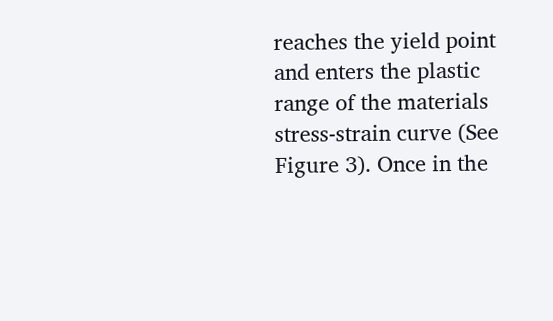reaches the yield point and enters the plastic range of the materials stress-strain curve (See Figure 3). Once in the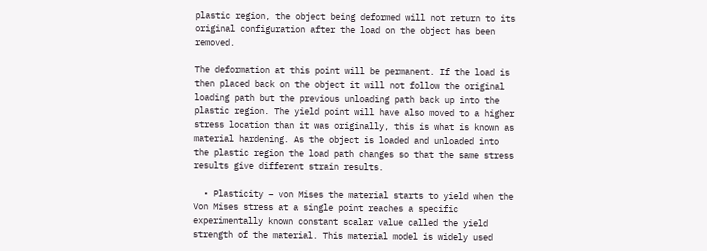plastic region, the object being deformed will not return to its original configuration after the load on the object has been removed.

The deformation at this point will be permanent. If the load is then placed back on the object it will not follow the original loading path but the previous unloading path back up into the plastic region. The yield point will have also moved to a higher stress location than it was originally, this is what is known as material hardening. As the object is loaded and unloaded into the plastic region the load path changes so that the same stress results give different strain results.

  • Plasticity – von Mises the material starts to yield when the Von Mises stress at a single point reaches a specific experimentally known constant scalar value called the yield strength of the material. This material model is widely used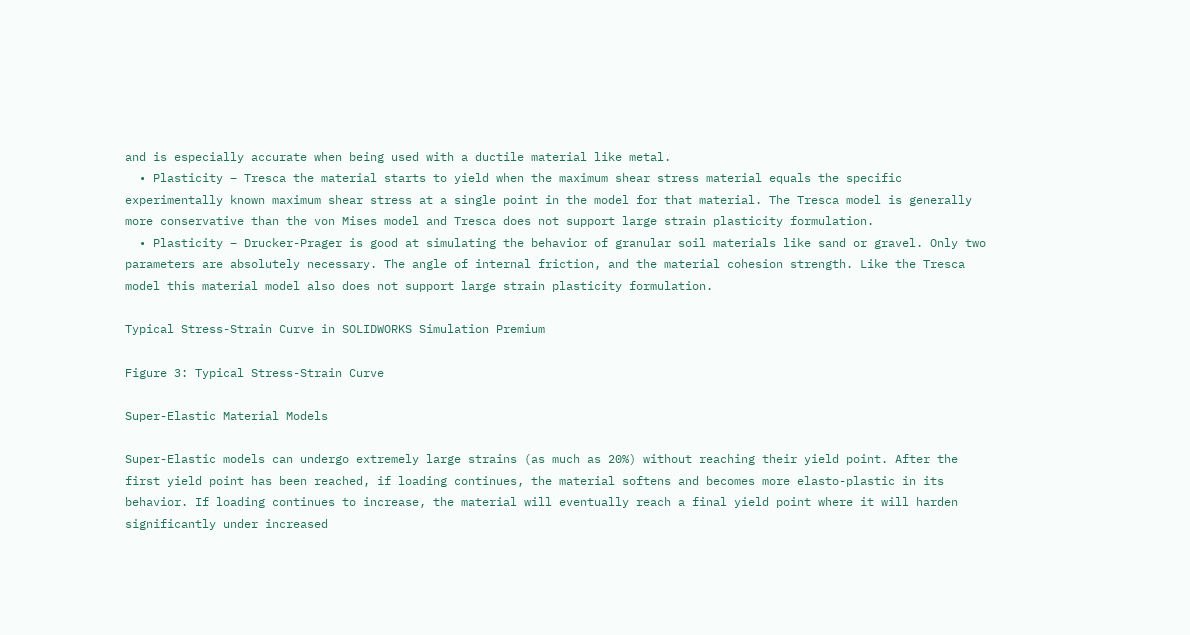and is especially accurate when being used with a ductile material like metal.
  • Plasticity – Tresca the material starts to yield when the maximum shear stress material equals the specific experimentally known maximum shear stress at a single point in the model for that material. The Tresca model is generally more conservative than the von Mises model and Tresca does not support large strain plasticity formulation.
  • Plasticity – Drucker-Prager is good at simulating the behavior of granular soil materials like sand or gravel. Only two parameters are absolutely necessary. The angle of internal friction, and the material cohesion strength. Like the Tresca model this material model also does not support large strain plasticity formulation.

Typical Stress-Strain Curve in SOLIDWORKS Simulation Premium

Figure 3: Typical Stress-Strain Curve

Super-Elastic Material Models

Super-Elastic models can undergo extremely large strains (as much as 20%) without reaching their yield point. After the first yield point has been reached, if loading continues, the material softens and becomes more elasto-plastic in its behavior. If loading continues to increase, the material will eventually reach a final yield point where it will harden significantly under increased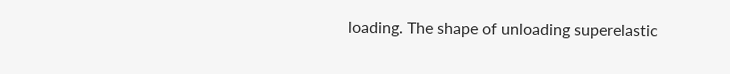loading. The shape of unloading superelastic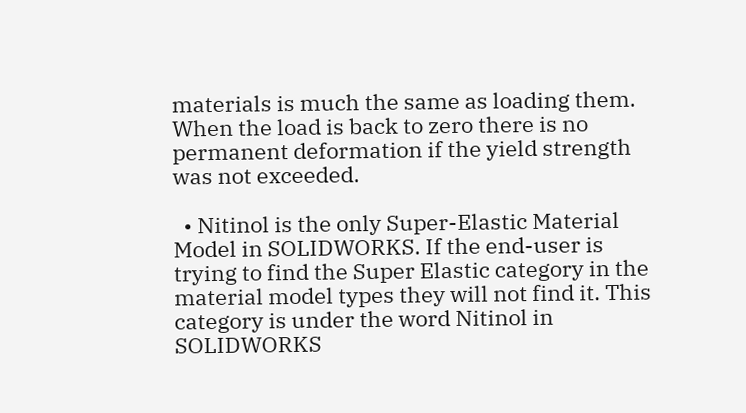materials is much the same as loading them. When the load is back to zero there is no permanent deformation if the yield strength was not exceeded.

  • Nitinol is the only Super-Elastic Material Model in SOLIDWORKS. If the end-user is trying to find the Super Elastic category in the material model types they will not find it. This category is under the word Nitinol in SOLIDWORKS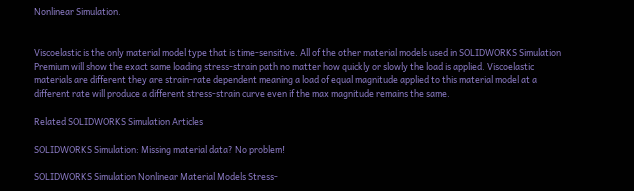Nonlinear Simulation.


Viscoelastic is the only material model type that is time-sensitive. All of the other material models used in SOLIDWORKS Simulation Premium will show the exact same loading stress-strain path no matter how quickly or slowly the load is applied. Viscoelastic materials are different they are strain-rate dependent meaning a load of equal magnitude applied to this material model at a different rate will produce a different stress-strain curve even if the max magnitude remains the same.

Related SOLIDWORKS Simulation Articles

SOLIDWORKS Simulation: Missing material data? No problem!

SOLIDWORKS Simulation Nonlinear Material Models Stress-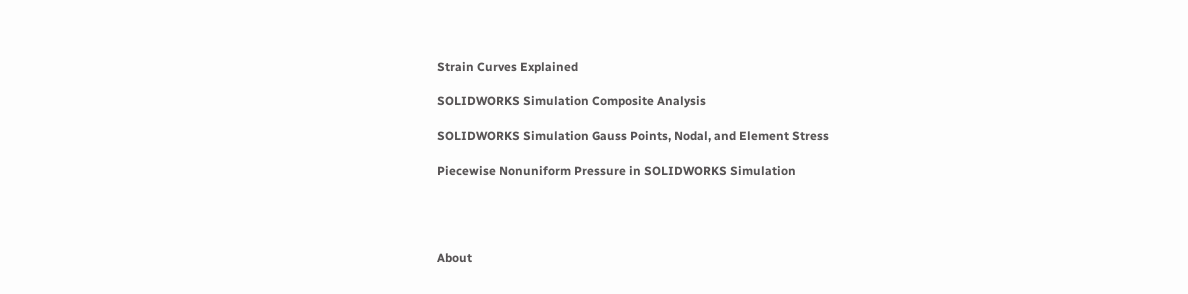Strain Curves Explained

SOLIDWORKS Simulation Composite Analysis

SOLIDWORKS Simulation Gauss Points, Nodal, and Element Stress

Piecewise Nonuniform Pressure in SOLIDWORKS Simulation




About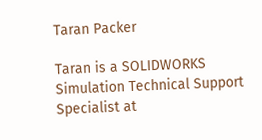Taran Packer

Taran is a SOLIDWORKS Simulation Technical Support Specialist at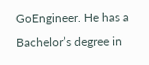GoEngineer. He has a Bachelor’s degree in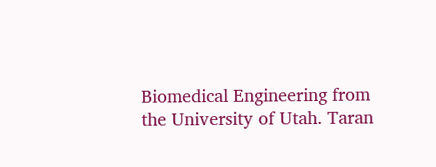Biomedical Engineering from the University of Utah. Taran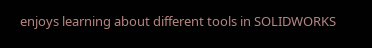enjoys learning about different tools in SOLIDWORKS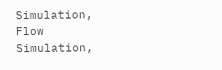Simulation, Flow Simulation,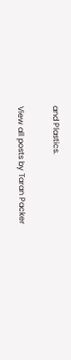and Plastics.

View all posts by Taran Packer